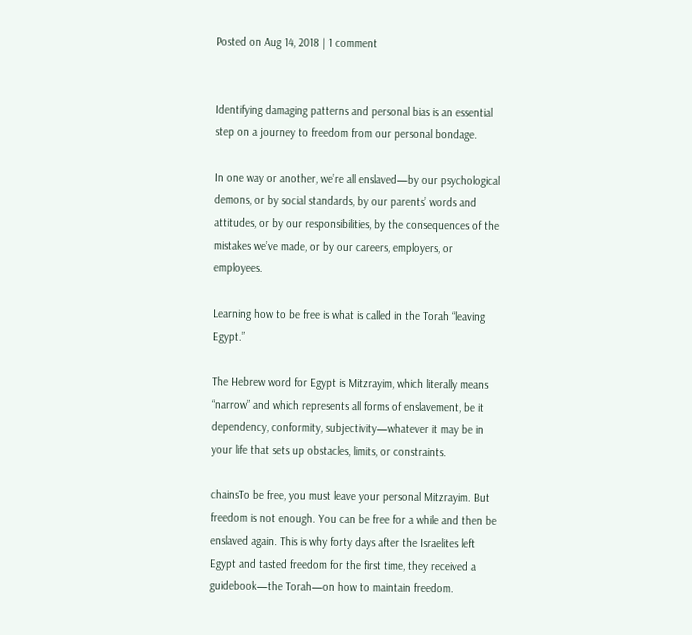Posted on Aug 14, 2018 | 1 comment


Identifying damaging patterns and personal bias is an essential step on a journey to freedom from our personal bondage.

In one way or another, we’re all enslaved—by our psychological demons, or by social standards, by our parents’ words and attitudes, or by our responsibilities, by the consequences of the mistakes we’ve made, or by our careers, employers, or employees.

Learning how to be free is what is called in the Torah “leaving Egypt.”

The Hebrew word for Egypt is Mitzrayim, which literally means “narrow” and which represents all forms of enslavement, be it dependency, conformity, subjectivity—whatever it may be in your life that sets up obstacles, limits, or constraints.

chainsTo be free, you must leave your personal Mitzrayim. But freedom is not enough. You can be free for a while and then be enslaved again. This is why forty days after the Israelites left Egypt and tasted freedom for the first time, they received a guidebook—the Torah—on how to maintain freedom.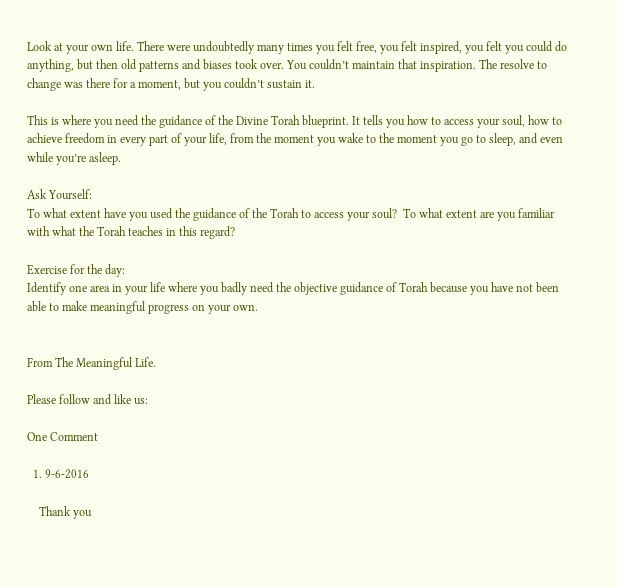Look at your own life. There were undoubtedly many times you felt free, you felt inspired, you felt you could do anything, but then old patterns and biases took over. You couldn’t maintain that inspiration. The resolve to change was there for a moment, but you couldn’t sustain it.

This is where you need the guidance of the Divine Torah blueprint. It tells you how to access your soul, how to achieve freedom in every part of your life, from the moment you wake to the moment you go to sleep, and even while you’re asleep.

Ask Yourself:
To what extent have you used the guidance of the Torah to access your soul?  To what extent are you familiar with what the Torah teaches in this regard?

Exercise for the day:
Identify one area in your life where you badly need the objective guidance of Torah because you have not been able to make meaningful progress on your own.


From The Meaningful Life.

Please follow and like us:

One Comment

  1. 9-6-2016

    Thank you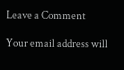Leave a Comment

Your email address will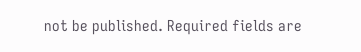not be published. Required fields are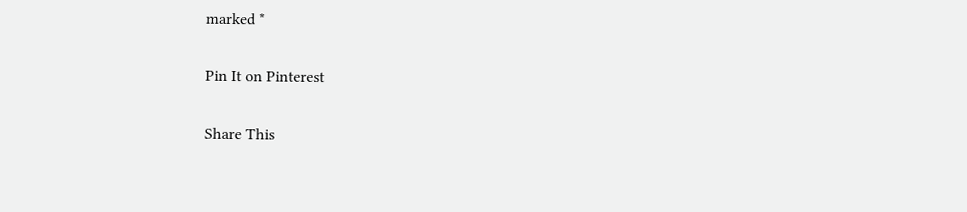marked *

Pin It on Pinterest

Share This